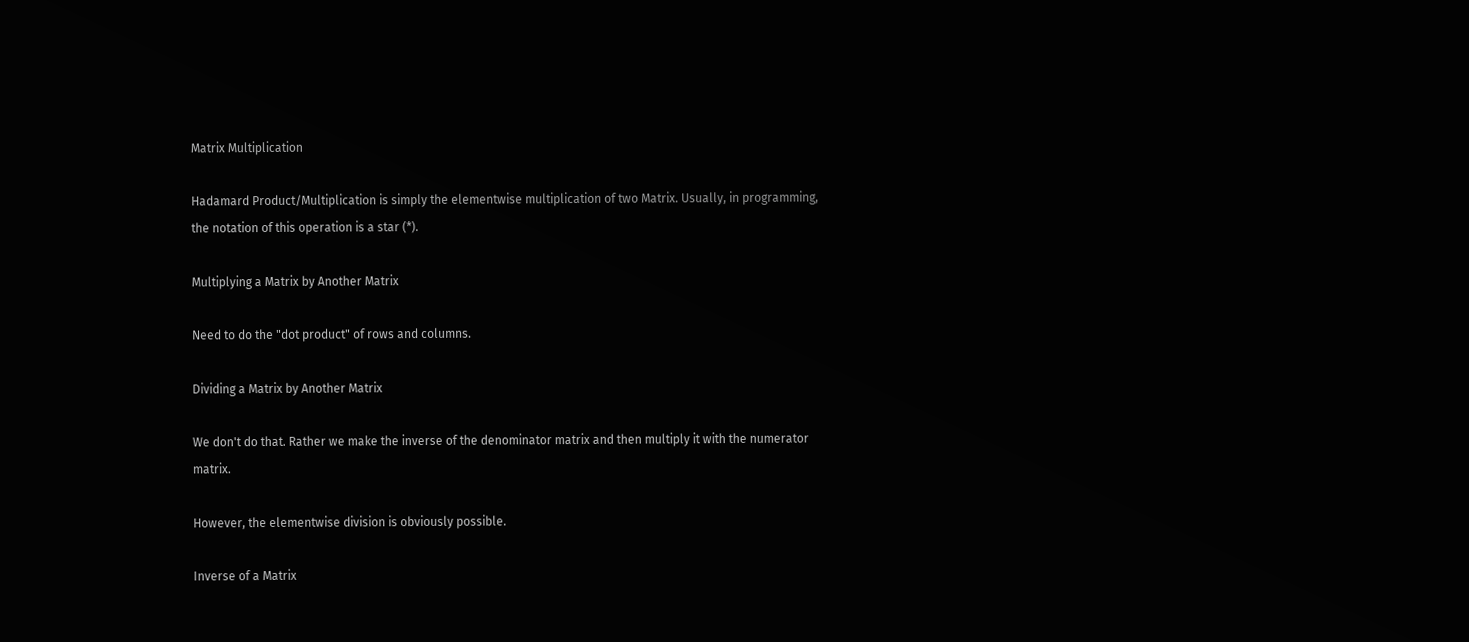Matrix Multiplication

Hadamard Product/Multiplication is simply the elementwise multiplication of two Matrix. Usually, in programming, the notation of this operation is a star (*).

Multiplying a Matrix by Another Matrix

Need to do the "dot product" of rows and columns.

Dividing a Matrix by Another Matrix

We don't do that. Rather we make the inverse of the denominator matrix and then multiply it with the numerator matrix.

However, the elementwise division is obviously possible.

Inverse of a Matrix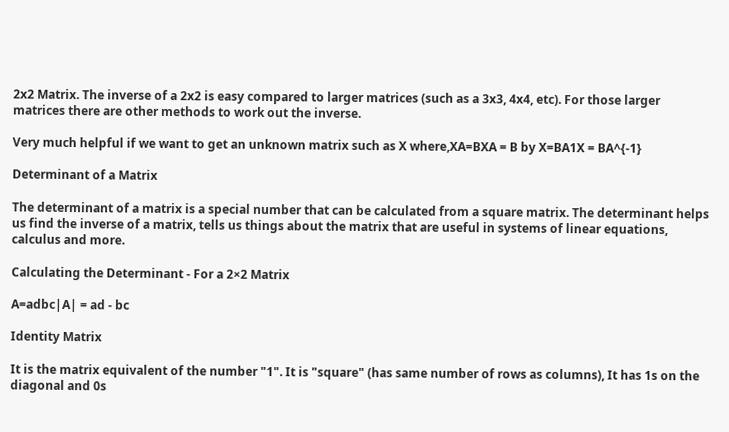2x2 Matrix. The inverse of a 2x2 is easy compared to larger matrices (such as a 3x3, 4x4, etc). For those larger matrices there are other methods to work out the inverse.

Very much helpful if we want to get an unknown matrix such as X where,XA=BXA = B by X=BA1X = BA^{-1}

Determinant of a Matrix

The determinant of a matrix is a special number that can be calculated from a square matrix. The determinant helps us find the inverse of a matrix, tells us things about the matrix that are useful in systems of linear equations, calculus and more.

Calculating the Determinant - For a 2×2 Matrix

A=adbc|A| = ad - bc

Identity Matrix

It is the matrix equivalent of the number "1". It is "square" (has same number of rows as columns), It has 1s on the diagonal and 0s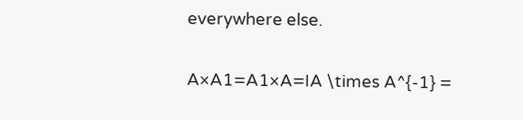everywhere else.

A×A1=A1×A=IA \times A^{-1} =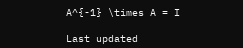A^{-1} \times A = I

Last updated